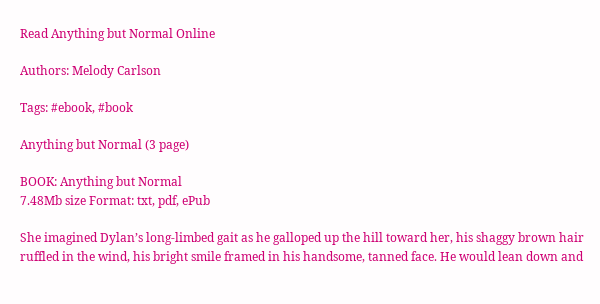Read Anything but Normal Online

Authors: Melody Carlson

Tags: #ebook, #book

Anything but Normal (3 page)

BOOK: Anything but Normal
7.48Mb size Format: txt, pdf, ePub

She imagined Dylan’s long-limbed gait as he galloped up the hill toward her, his shaggy brown hair ruffled in the wind, his bright smile framed in his handsome, tanned face. He would lean down and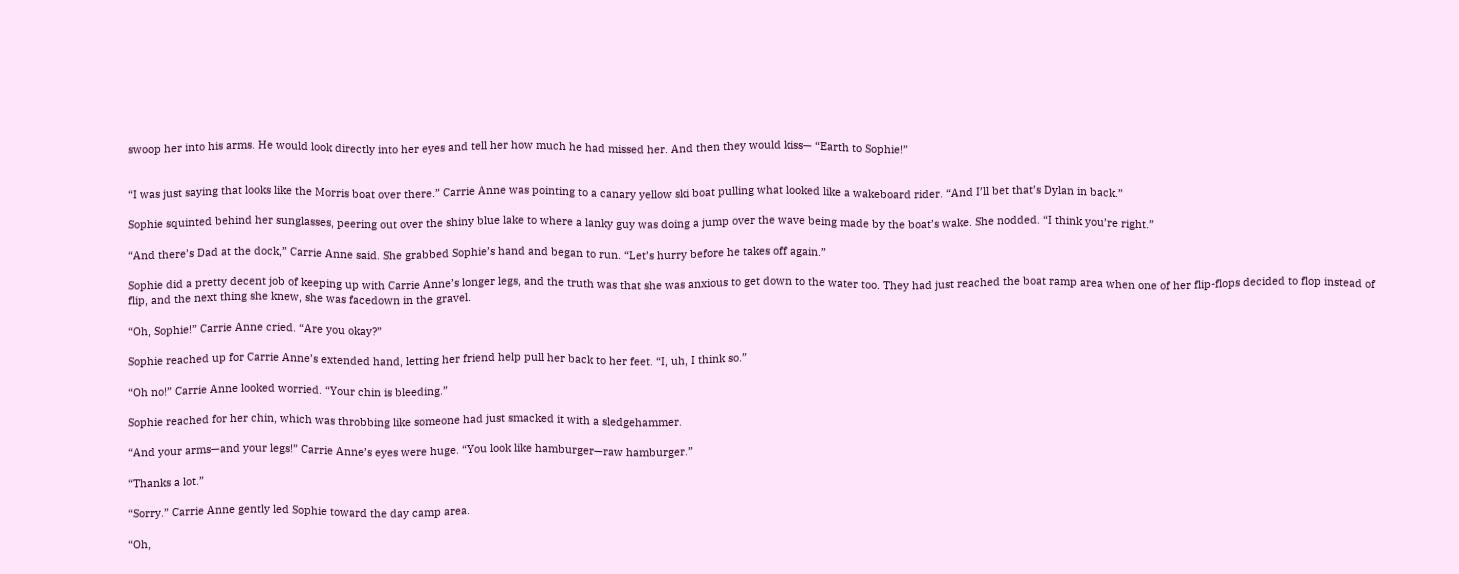swoop her into his arms. He would look directly into her eyes and tell her how much he had missed her. And then they would kiss— “Earth to Sophie!”


“I was just saying that looks like the Morris boat over there.” Carrie Anne was pointing to a canary yellow ski boat pulling what looked like a wakeboard rider. “And I’ll bet that’s Dylan in back.”

Sophie squinted behind her sunglasses, peering out over the shiny blue lake to where a lanky guy was doing a jump over the wave being made by the boat’s wake. She nodded. “I think you’re right.”

“And there’s Dad at the dock,” Carrie Anne said. She grabbed Sophie’s hand and began to run. “Let’s hurry before he takes off again.”

Sophie did a pretty decent job of keeping up with Carrie Anne’s longer legs, and the truth was that she was anxious to get down to the water too. They had just reached the boat ramp area when one of her flip-flops decided to flop instead of flip, and the next thing she knew, she was facedown in the gravel.

“Oh, Sophie!” Carrie Anne cried. “Are you okay?”

Sophie reached up for Carrie Anne’s extended hand, letting her friend help pull her back to her feet. “I, uh, I think so.”

“Oh no!” Carrie Anne looked worried. “Your chin is bleeding.”

Sophie reached for her chin, which was throbbing like someone had just smacked it with a sledgehammer.

“And your arms—and your legs!” Carrie Anne’s eyes were huge. “You look like hamburger—raw hamburger.”

“Thanks a lot.”

“Sorry.” Carrie Anne gently led Sophie toward the day camp area.

“Oh,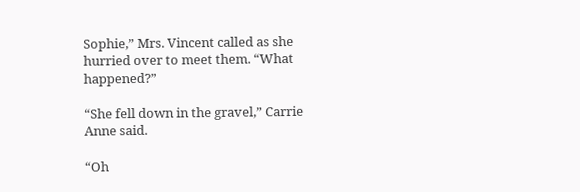Sophie,” Mrs. Vincent called as she hurried over to meet them. “What happened?”

“She fell down in the gravel,” Carrie Anne said.

“Oh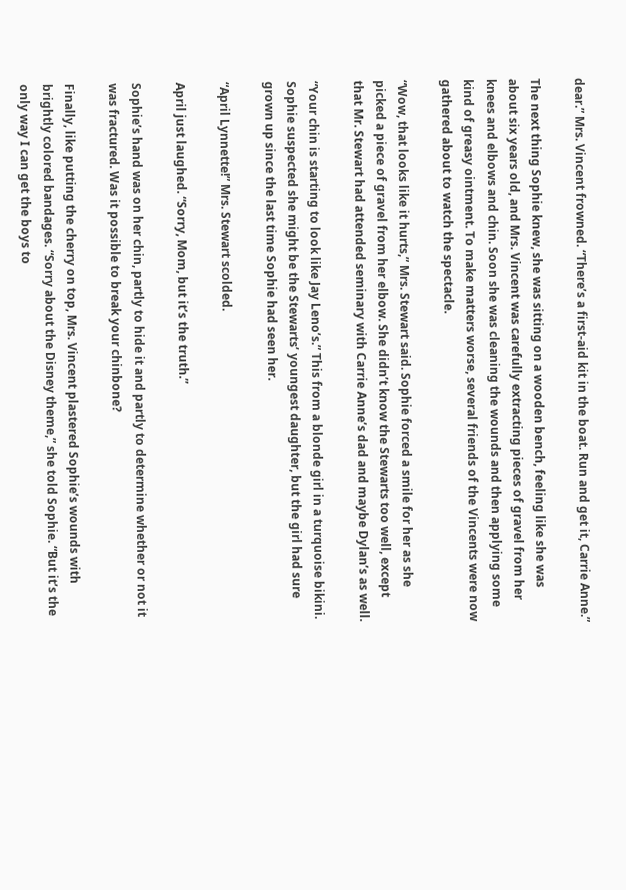dear.” Mrs. Vincent frowned. “There’s a first-aid kit in the boat. Run and get it, Carrie Anne.”

The next thing Sophie knew, she was sitting on a wooden bench, feeling like she was about six years old, and Mrs. Vincent was carefully extracting pieces of gravel from her knees and elbows and chin. Soon she was cleaning the wounds and then applying some kind of greasy ointment. To make matters worse, several friends of the Vincents were now gathered about to watch the spectacle.

“Wow, that looks like it hurts,” Mrs. Stewart said. Sophie forced a smile for her as she picked a piece of gravel from her elbow. She didn’t know the Stewarts too well, except that Mr. Stewart had attended seminary with Carrie Anne’s dad and maybe Dylan’s as well.

“Your chin is starting to look like Jay Leno’s.” This from a blonde girl in a turquoise bikini. Sophie suspected she might be the Stewarts’ youngest daughter, but the girl had sure grown up since the last time Sophie had seen her.

“April Lynnette!” Mrs. Stewart scolded.

April just laughed. “Sorry, Mom, but it’s the truth.”

Sophie’s hand was on her chin, partly to hide it and partly to determine whether or not it was fractured. Was it possible to break your chinbone?

Finally, like putting the cherry on top, Mrs. Vincent plastered Sophie’s wounds with brightly colored bandages. “Sorry about the Disney theme,” she told Sophie. “But it’s the only way I can get the boys to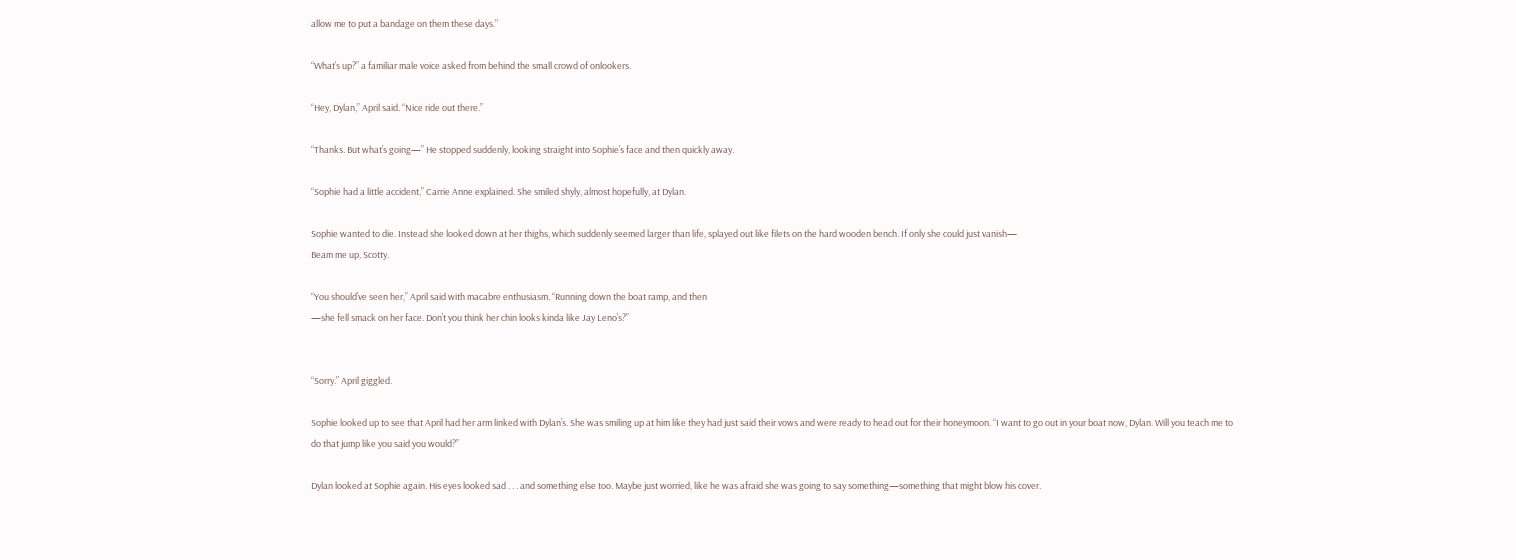allow me to put a bandage on them these days.”

“What’s up?” a familiar male voice asked from behind the small crowd of onlookers.

“Hey, Dylan,” April said. “Nice ride out there.”

“Thanks. But what’s going—” He stopped suddenly, looking straight into Sophie’s face and then quickly away.

“Sophie had a little accident,” Carrie Anne explained. She smiled shyly, almost hopefully, at Dylan.

Sophie wanted to die. Instead she looked down at her thighs, which suddenly seemed larger than life, splayed out like filets on the hard wooden bench. If only she could just vanish—
Beam me up, Scotty.

“You should’ve seen her,” April said with macabre enthusiasm. “Running down the boat ramp, and then
—she fell smack on her face. Don’t you think her chin looks kinda like Jay Leno’s?”


“Sorry.” April giggled.

Sophie looked up to see that April had her arm linked with Dylan’s. She was smiling up at him like they had just said their vows and were ready to head out for their honeymoon. “I want to go out in your boat now, Dylan. Will you teach me to do that jump like you said you would?”

Dylan looked at Sophie again. His eyes looked sad . . . and something else too. Maybe just worried, like he was afraid she was going to say something—something that might blow his cover.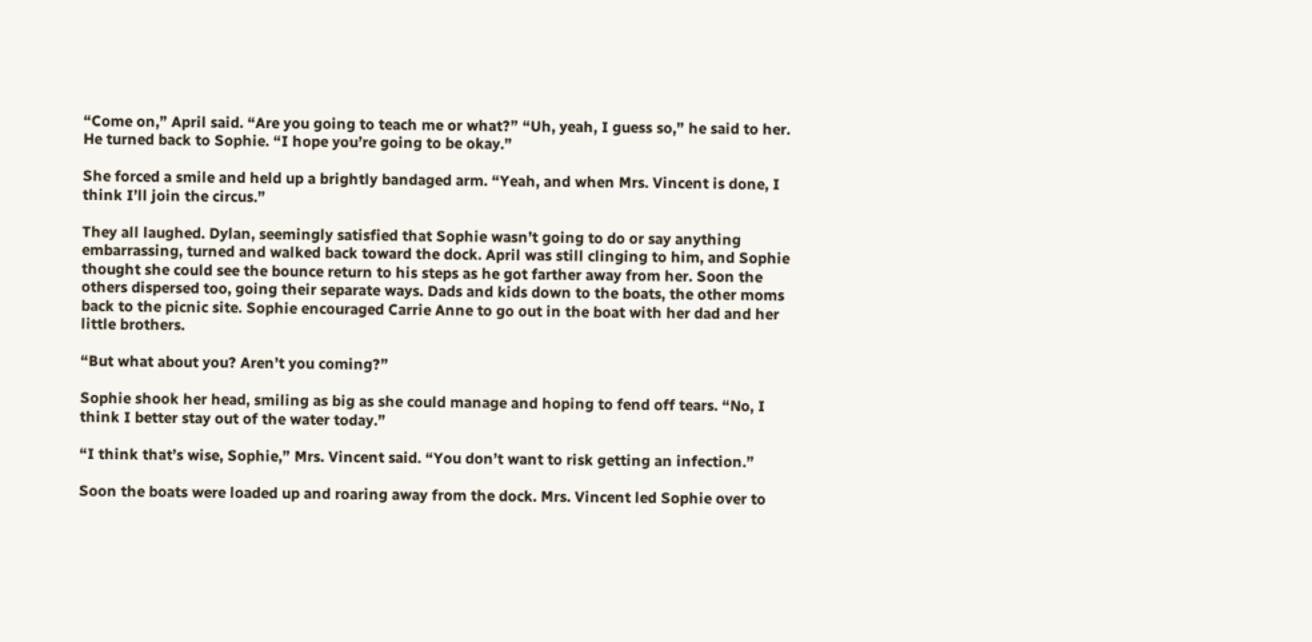“Come on,” April said. “Are you going to teach me or what?” “Uh, yeah, I guess so,” he said to her. He turned back to Sophie. “I hope you’re going to be okay.”

She forced a smile and held up a brightly bandaged arm. “Yeah, and when Mrs. Vincent is done, I think I’ll join the circus.”

They all laughed. Dylan, seemingly satisfied that Sophie wasn’t going to do or say anything embarrassing, turned and walked back toward the dock. April was still clinging to him, and Sophie thought she could see the bounce return to his steps as he got farther away from her. Soon the others dispersed too, going their separate ways. Dads and kids down to the boats, the other moms back to the picnic site. Sophie encouraged Carrie Anne to go out in the boat with her dad and her little brothers.

“But what about you? Aren’t you coming?”

Sophie shook her head, smiling as big as she could manage and hoping to fend off tears. “No, I think I better stay out of the water today.”

“I think that’s wise, Sophie,” Mrs. Vincent said. “You don’t want to risk getting an infection.”

Soon the boats were loaded up and roaring away from the dock. Mrs. Vincent led Sophie over to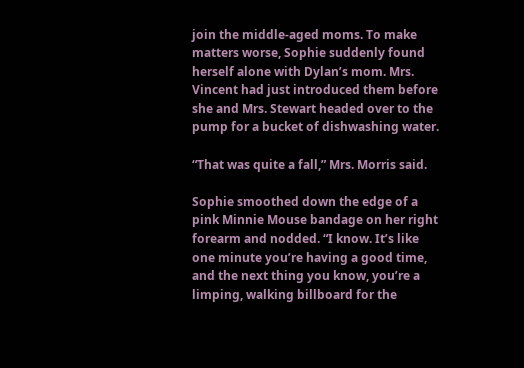join the middle-aged moms. To make matters worse, Sophie suddenly found herself alone with Dylan’s mom. Mrs. Vincent had just introduced them before she and Mrs. Stewart headed over to the pump for a bucket of dishwashing water.

“That was quite a fall,” Mrs. Morris said.

Sophie smoothed down the edge of a pink Minnie Mouse bandage on her right forearm and nodded. “I know. It’s like one minute you’re having a good time, and the next thing you know, you’re a limping, walking billboard for the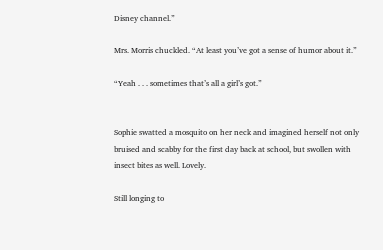Disney channel.”

Mrs. Morris chuckled. “At least you’ve got a sense of humor about it.”

“Yeah . . . sometimes that’s all a girl’s got.”


Sophie swatted a mosquito on her neck and imagined herself not only bruised and scabby for the first day back at school, but swollen with insect bites as well. Lovely.

Still longing to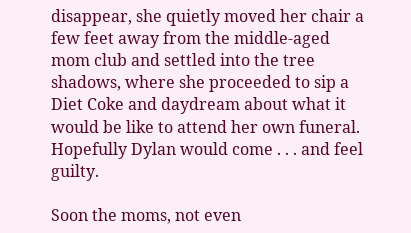disappear, she quietly moved her chair a few feet away from the middle-aged mom club and settled into the tree shadows, where she proceeded to sip a Diet Coke and daydream about what it would be like to attend her own funeral. Hopefully Dylan would come . . . and feel guilty.

Soon the moms, not even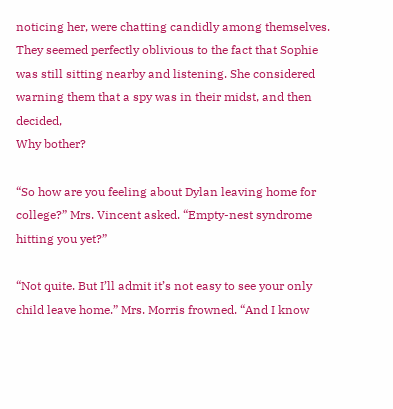noticing her, were chatting candidly among themselves. They seemed perfectly oblivious to the fact that Sophie was still sitting nearby and listening. She considered warning them that a spy was in their midst, and then decided,
Why bother?

“So how are you feeling about Dylan leaving home for college?” Mrs. Vincent asked. “Empty-nest syndrome hitting you yet?”

“Not quite. But I’ll admit it’s not easy to see your only child leave home.” Mrs. Morris frowned. “And I know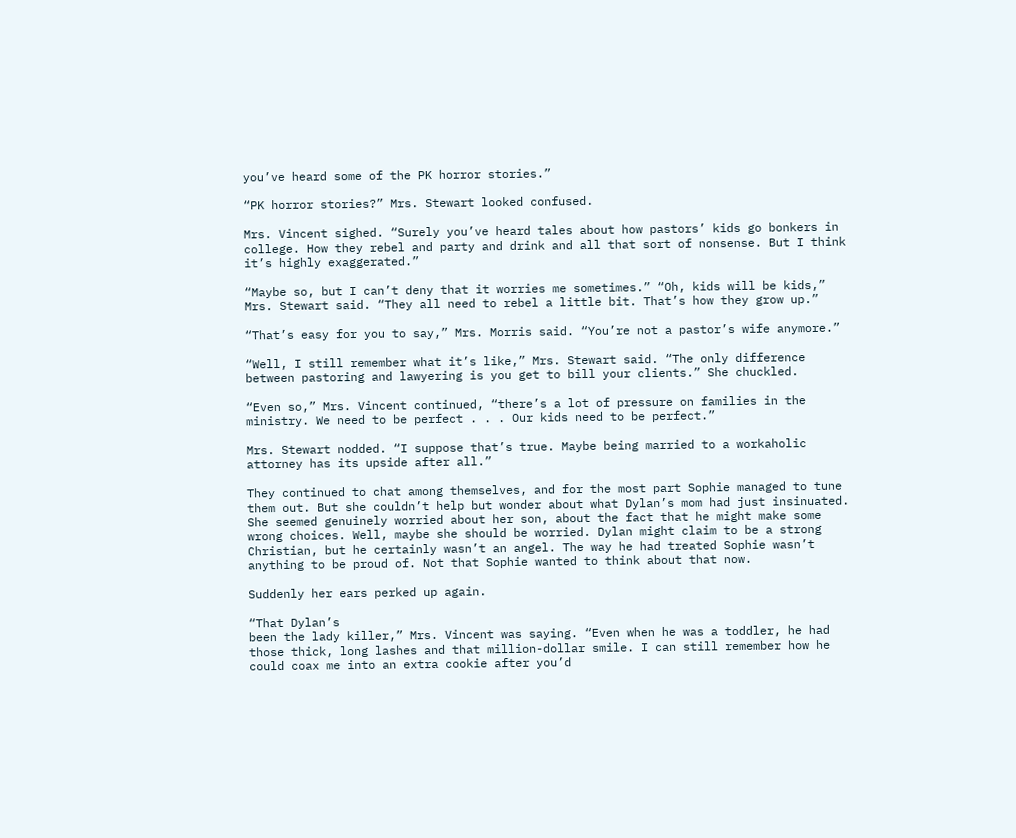you’ve heard some of the PK horror stories.”

“PK horror stories?” Mrs. Stewart looked confused.

Mrs. Vincent sighed. “Surely you’ve heard tales about how pastors’ kids go bonkers in college. How they rebel and party and drink and all that sort of nonsense. But I think it’s highly exaggerated.”

“Maybe so, but I can’t deny that it worries me sometimes.” “Oh, kids will be kids,” Mrs. Stewart said. “They all need to rebel a little bit. That’s how they grow up.”

“That’s easy for you to say,” Mrs. Morris said. “You’re not a pastor’s wife anymore.”

“Well, I still remember what it’s like,” Mrs. Stewart said. “The only difference between pastoring and lawyering is you get to bill your clients.” She chuckled.

“Even so,” Mrs. Vincent continued, “there’s a lot of pressure on families in the ministry. We need to be perfect . . . Our kids need to be perfect.”

Mrs. Stewart nodded. “I suppose that’s true. Maybe being married to a workaholic attorney has its upside after all.”

They continued to chat among themselves, and for the most part Sophie managed to tune them out. But she couldn’t help but wonder about what Dylan’s mom had just insinuated. She seemed genuinely worried about her son, about the fact that he might make some wrong choices. Well, maybe she should be worried. Dylan might claim to be a strong Christian, but he certainly wasn’t an angel. The way he had treated Sophie wasn’t anything to be proud of. Not that Sophie wanted to think about that now.

Suddenly her ears perked up again.

“That Dylan’s
been the lady killer,” Mrs. Vincent was saying. “Even when he was a toddler, he had those thick, long lashes and that million-dollar smile. I can still remember how he could coax me into an extra cookie after you’d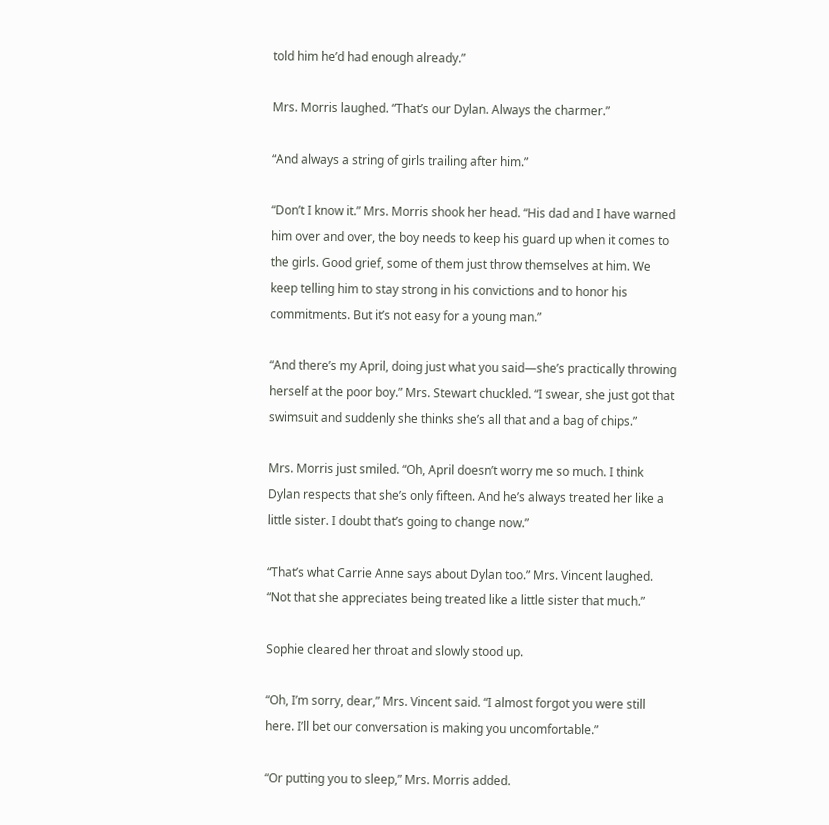told him he’d had enough already.”

Mrs. Morris laughed. “That’s our Dylan. Always the charmer.”

“And always a string of girls trailing after him.”

“Don’t I know it.” Mrs. Morris shook her head. “His dad and I have warned him over and over, the boy needs to keep his guard up when it comes to the girls. Good grief, some of them just throw themselves at him. We keep telling him to stay strong in his convictions and to honor his commitments. But it’s not easy for a young man.”

“And there’s my April, doing just what you said—she’s practically throwing herself at the poor boy.” Mrs. Stewart chuckled. “I swear, she just got that swimsuit and suddenly she thinks she’s all that and a bag of chips.”

Mrs. Morris just smiled. “Oh, April doesn’t worry me so much. I think Dylan respects that she’s only fifteen. And he’s always treated her like a little sister. I doubt that’s going to change now.”

“That’s what Carrie Anne says about Dylan too.” Mrs. Vincent laughed. “Not that she appreciates being treated like a little sister that much.”

Sophie cleared her throat and slowly stood up.

“Oh, I’m sorry, dear,” Mrs. Vincent said. “I almost forgot you were still here. I’ll bet our conversation is making you uncomfortable.”

“Or putting you to sleep,” Mrs. Morris added.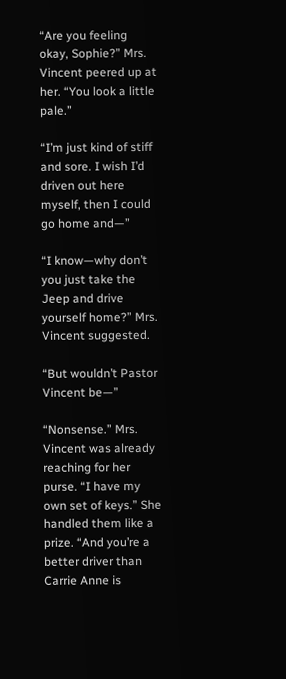“Are you feeling okay, Sophie?” Mrs. Vincent peered up at her. “You look a little pale.”

“I’m just kind of stiff and sore. I wish I’d driven out here myself, then I could go home and—”

“I know—why don’t you just take the Jeep and drive yourself home?” Mrs. Vincent suggested.

“But wouldn’t Pastor Vincent be—”

“Nonsense.” Mrs. Vincent was already reaching for her purse. “I have my own set of keys.” She handled them like a prize. “And you’re a better driver than Carrie Anne is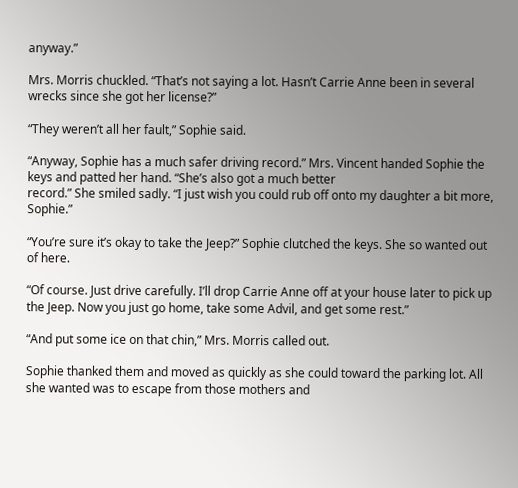anyway.”

Mrs. Morris chuckled. “That’s not saying a lot. Hasn’t Carrie Anne been in several wrecks since she got her license?”

“They weren’t all her fault,” Sophie said.

“Anyway, Sophie has a much safer driving record.” Mrs. Vincent handed Sophie the keys and patted her hand. “She’s also got a much better
record.” She smiled sadly. “I just wish you could rub off onto my daughter a bit more, Sophie.”

“You’re sure it’s okay to take the Jeep?” Sophie clutched the keys. She so wanted out of here.

“Of course. Just drive carefully. I’ll drop Carrie Anne off at your house later to pick up the Jeep. Now you just go home, take some Advil, and get some rest.”

“And put some ice on that chin,” Mrs. Morris called out.

Sophie thanked them and moved as quickly as she could toward the parking lot. All she wanted was to escape from those mothers and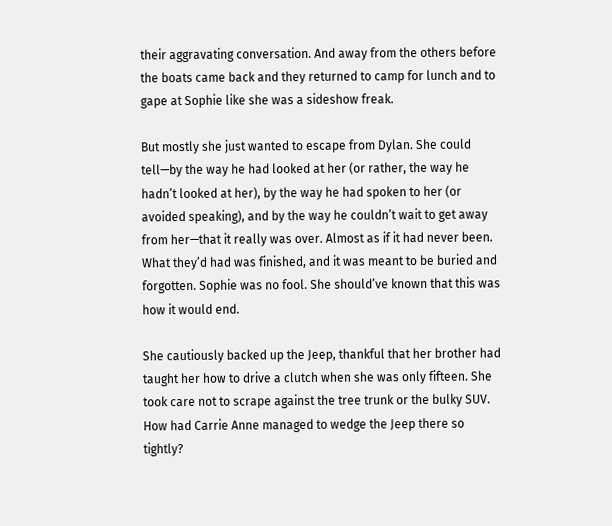their aggravating conversation. And away from the others before the boats came back and they returned to camp for lunch and to gape at Sophie like she was a sideshow freak.

But mostly she just wanted to escape from Dylan. She could tell—by the way he had looked at her (or rather, the way he hadn’t looked at her), by the way he had spoken to her (or avoided speaking), and by the way he couldn’t wait to get away from her—that it really was over. Almost as if it had never been. What they’d had was finished, and it was meant to be buried and forgotten. Sophie was no fool. She should’ve known that this was how it would end.

She cautiously backed up the Jeep, thankful that her brother had taught her how to drive a clutch when she was only fifteen. She took care not to scrape against the tree trunk or the bulky SUV. How had Carrie Anne managed to wedge the Jeep there so tightly?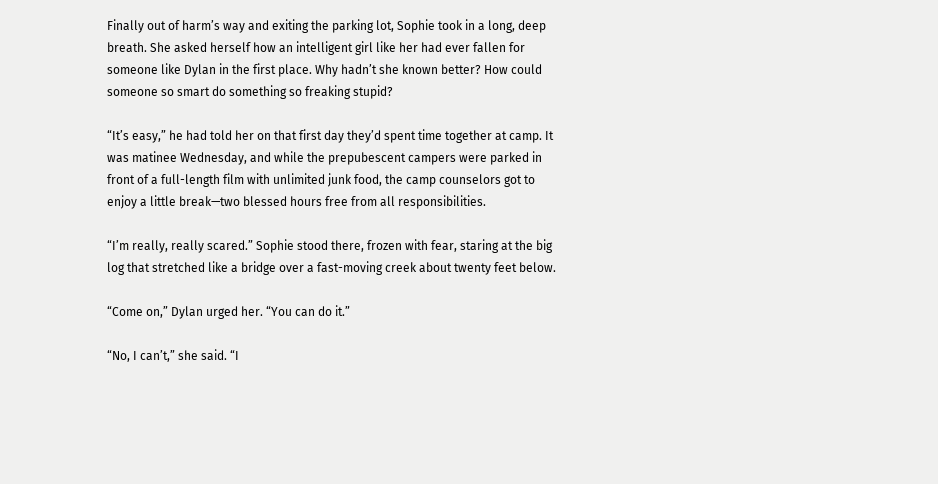Finally out of harm’s way and exiting the parking lot, Sophie took in a long, deep breath. She asked herself how an intelligent girl like her had ever fallen for someone like Dylan in the first place. Why hadn’t she known better? How could someone so smart do something so freaking stupid?

“It’s easy,” he had told her on that first day they’d spent time together at camp. It was matinee Wednesday, and while the prepubescent campers were parked in front of a full-length film with unlimited junk food, the camp counselors got to enjoy a little break—two blessed hours free from all responsibilities.

“I’m really, really scared.” Sophie stood there, frozen with fear, staring at the big log that stretched like a bridge over a fast-moving creek about twenty feet below.

“Come on,” Dylan urged her. “You can do it.”

“No, I can’t,” she said. “I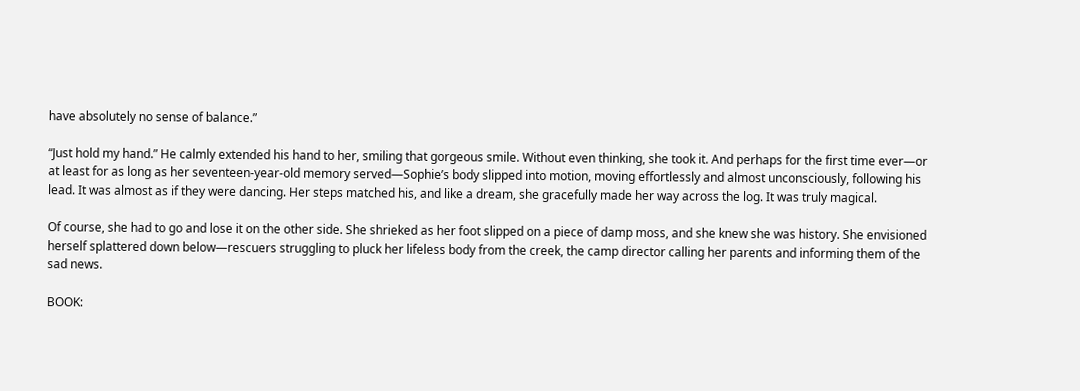have absolutely no sense of balance.”

“Just hold my hand.” He calmly extended his hand to her, smiling that gorgeous smile. Without even thinking, she took it. And perhaps for the first time ever—or at least for as long as her seventeen-year-old memory served—Sophie’s body slipped into motion, moving effortlessly and almost unconsciously, following his lead. It was almost as if they were dancing. Her steps matched his, and like a dream, she gracefully made her way across the log. It was truly magical.

Of course, she had to go and lose it on the other side. She shrieked as her foot slipped on a piece of damp moss, and she knew she was history. She envisioned herself splattered down below—rescuers struggling to pluck her lifeless body from the creek, the camp director calling her parents and informing them of the sad news.

BOOK: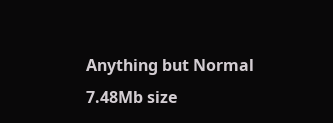Anything but Normal
7.48Mb size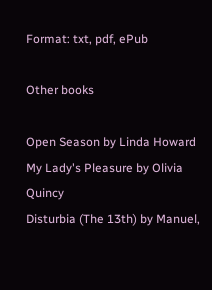Format: txt, pdf, ePub

Other books

Open Season by Linda Howard
My Lady's Pleasure by Olivia Quincy
Disturbia (The 13th) by Manuel,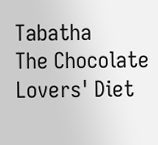Tabatha
The Chocolate Lovers' Diet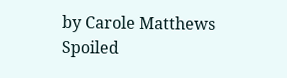by Carole Matthews
Spoiled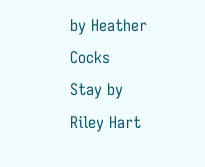by Heather Cocks
Stay by Riley Hart